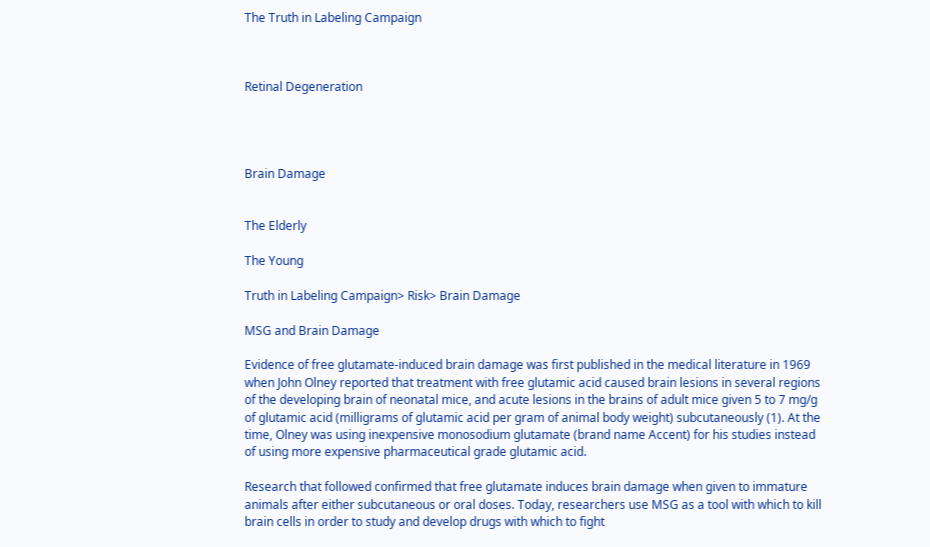The Truth in Labeling Campaign



Retinal Degeneration




Brain Damage


The Elderly

The Young

Truth in Labeling Campaign> Risk> Brain Damage

MSG and Brain Damage

Evidence of free glutamate-induced brain damage was first published in the medical literature in 1969 when John Olney reported that treatment with free glutamic acid caused brain lesions in several regions of the developing brain of neonatal mice, and acute lesions in the brains of adult mice given 5 to 7 mg/g of glutamic acid (milligrams of glutamic acid per gram of animal body weight) subcutaneously (1). At the time, Olney was using inexpensive monosodium glutamate (brand name Accent) for his studies instead of using more expensive pharmaceutical grade glutamic acid.

Research that followed confirmed that free glutamate induces brain damage when given to immature animals after either subcutaneous or oral doses. Today, researchers use MSG as a tool with which to kill brain cells in order to study and develop drugs with which to fight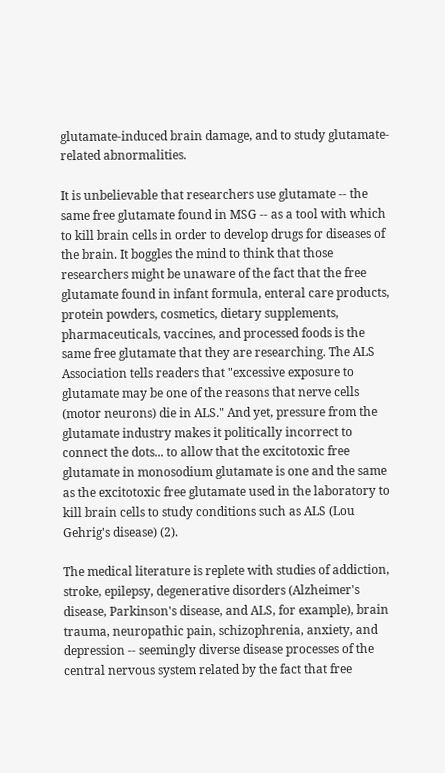glutamate-induced brain damage, and to study glutamate-related abnormalities.

It is unbelievable that researchers use glutamate -- the same free glutamate found in MSG -- as a tool with which to kill brain cells in order to develop drugs for diseases of the brain. It boggles the mind to think that those researchers might be unaware of the fact that the free glutamate found in infant formula, enteral care products, protein powders, cosmetics, dietary supplements, pharmaceuticals, vaccines, and processed foods is the same free glutamate that they are researching. The ALS Association tells readers that "excessive exposure to glutamate may be one of the reasons that nerve cells (motor neurons) die in ALS." And yet, pressure from the glutamate industry makes it politically incorrect to connect the dots... to allow that the excitotoxic free glutamate in monosodium glutamate is one and the same as the excitotoxic free glutamate used in the laboratory to kill brain cells to study conditions such as ALS (Lou Gehrig's disease) (2).

The medical literature is replete with studies of addiction, stroke, epilepsy, degenerative disorders (Alzheimer's disease, Parkinson's disease, and ALS, for example), brain trauma, neuropathic pain, schizophrenia, anxiety, and depression -- seemingly diverse disease processes of the central nervous system related by the fact that free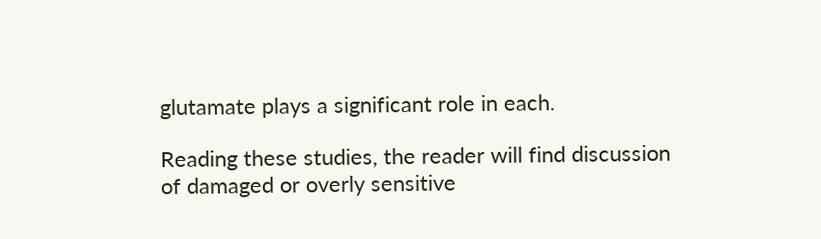glutamate plays a significant role in each.

Reading these studies, the reader will find discussion of damaged or overly sensitive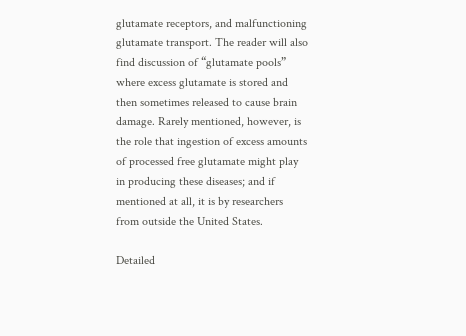glutamate receptors, and malfunctioning glutamate transport. The reader will also find discussion of “glutamate pools” where excess glutamate is stored and then sometimes released to cause brain damage. Rarely mentioned, however, is the role that ingestion of excess amounts of processed free glutamate might play in producing these diseases; and if mentioned at all, it is by researchers from outside the United States.

Detailed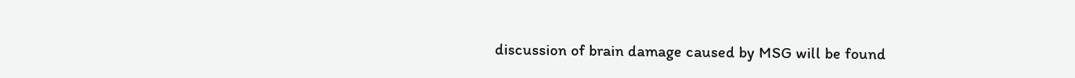discussion of brain damage caused by MSG will be found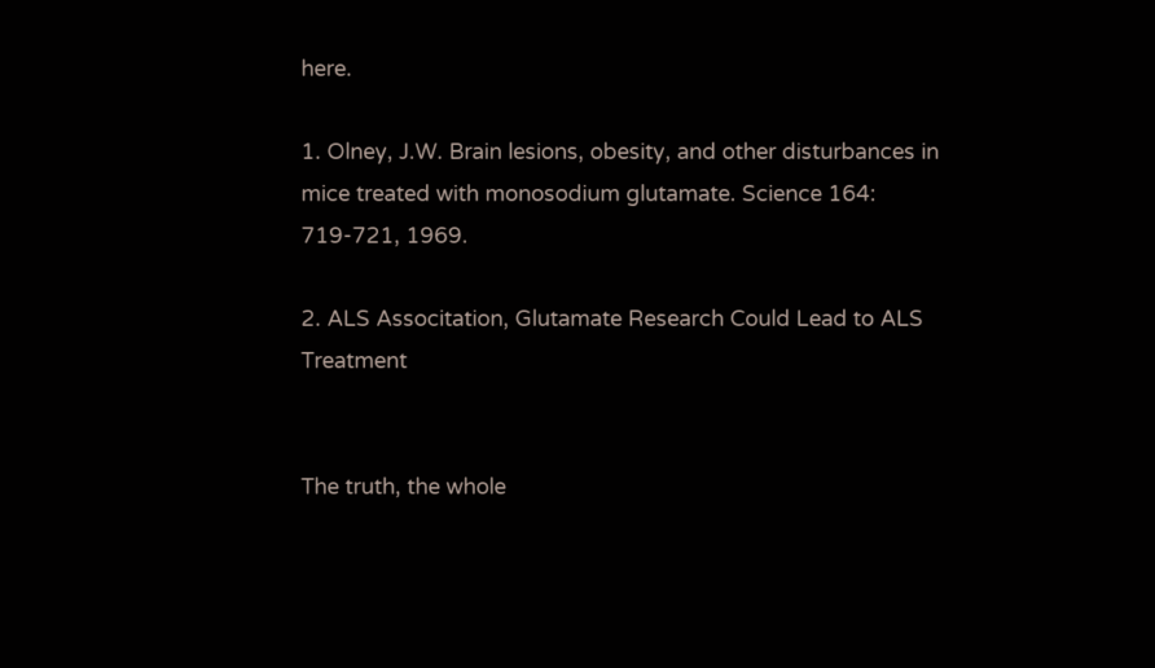here.

1. Olney, J.W. Brain lesions, obesity, and other disturbances in mice treated with monosodium glutamate. Science 164: 719-721, 1969.

2. ALS Associtation, Glutamate Research Could Lead to ALS Treatment


The truth, the whole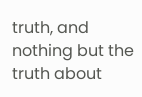truth, and nothing but the truth about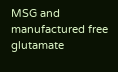MSG and manufactured free glutamate